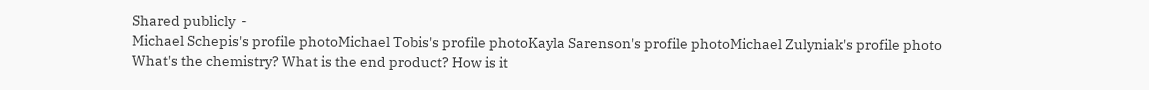Shared publicly  -
Michael Schepis's profile photoMichael Tobis's profile photoKayla Sarenson's profile photoMichael Zulyniak's profile photo
What's the chemistry? What is the end product? How is it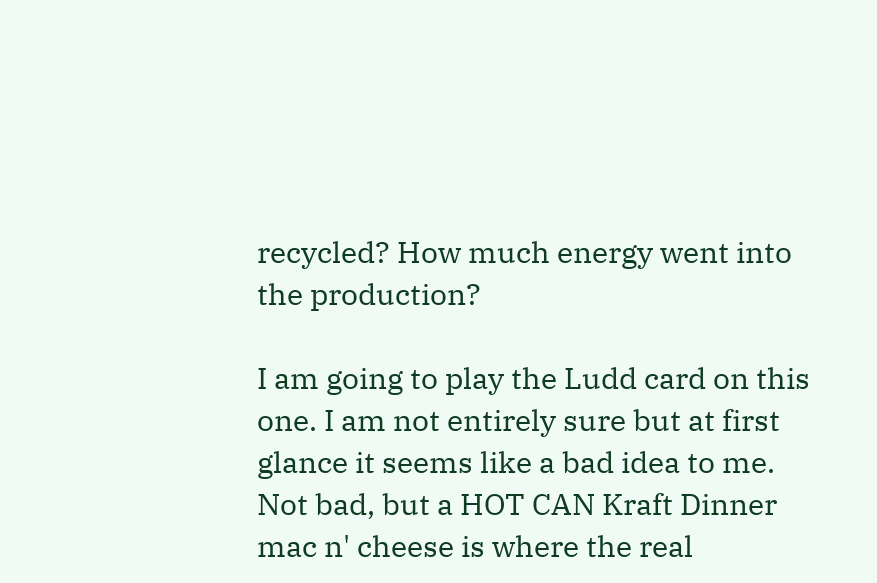recycled? How much energy went into the production?

I am going to play the Ludd card on this one. I am not entirely sure but at first glance it seems like a bad idea to me.
Not bad, but a HOT CAN Kraft Dinner mac n' cheese is where the real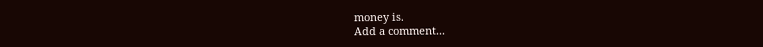money is.
Add a comment...